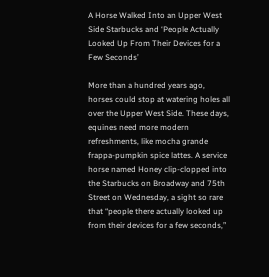A Horse Walked Into an Upper West Side Starbucks and ‘People Actually Looked Up From Their Devices for a Few Seconds’

More than a hundred years ago, horses could stop at watering holes all over the Upper West Side. These days, equines need more modern refreshments, like mocha grande frappa-pumpkin spice lattes. A service horse named Honey clip-clopped into the Starbucks on Broadway and 75th Street on Wednesday, a sight so rare that “people there actually looked up from their devices for a few seconds,”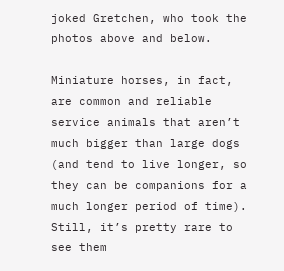joked Gretchen, who took the photos above and below.

Miniature horses, in fact, are common and reliable service animals that aren’t much bigger than large dogs (and tend to live longer, so they can be companions for a much longer period of time). Still, it’s pretty rare to see them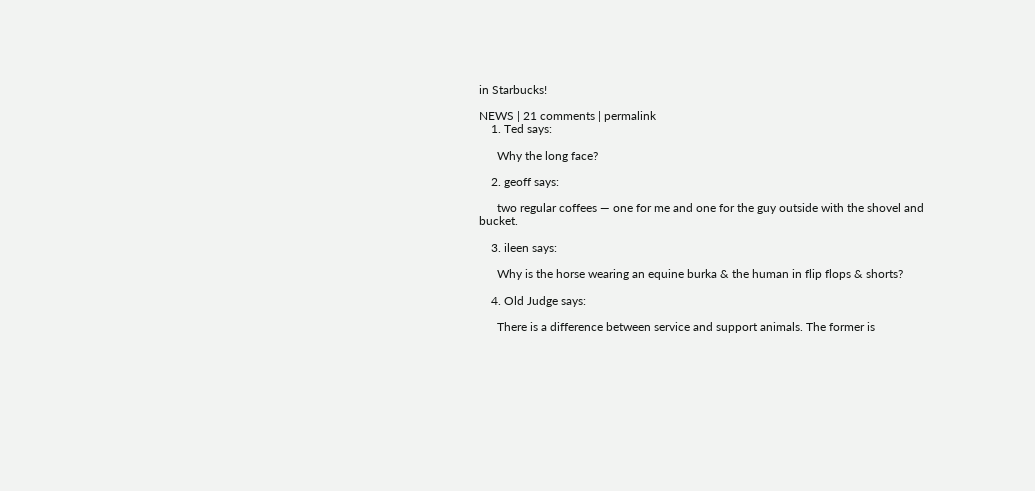in Starbucks!

NEWS | 21 comments | permalink
    1. Ted says:

      Why the long face?

    2. geoff says:

      two regular coffees — one for me and one for the guy outside with the shovel and bucket.

    3. ileen says:

      Why is the horse wearing an equine burka & the human in flip flops & shorts?

    4. Old Judge says:

      There is a difference between service and support animals. The former is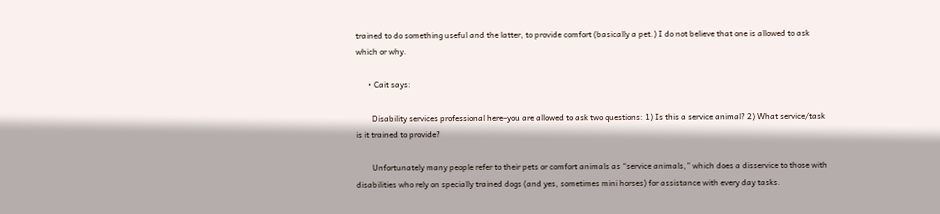trained to do something useful and the latter, to provide comfort (basically a pet.) I do not believe that one is allowed to ask which or why.

      • Cait says:

        Disability services professional here–you are allowed to ask two questions: 1) Is this a service animal? 2) What service/task is it trained to provide?

        Unfortunately many people refer to their pets or comfort animals as “service animals,” which does a disservice to those with disabilities who rely on specially trained dogs (and yes, sometimes mini horses) for assistance with every day tasks.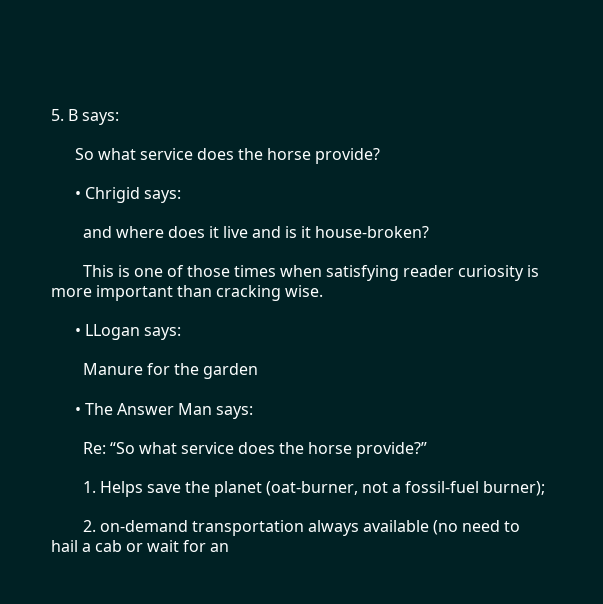5. B says:

      So what service does the horse provide?

      • Chrigid says:

        and where does it live and is it house-broken?

        This is one of those times when satisfying reader curiosity is more important than cracking wise.

      • LLogan says:

        Manure for the garden

      • The Answer Man says:

        Re: “So what service does the horse provide?”

        1. Helps save the planet (oat-burner, not a fossil-fuel burner);

        2. on-demand transportation always available (no need to hail a cab or wait for an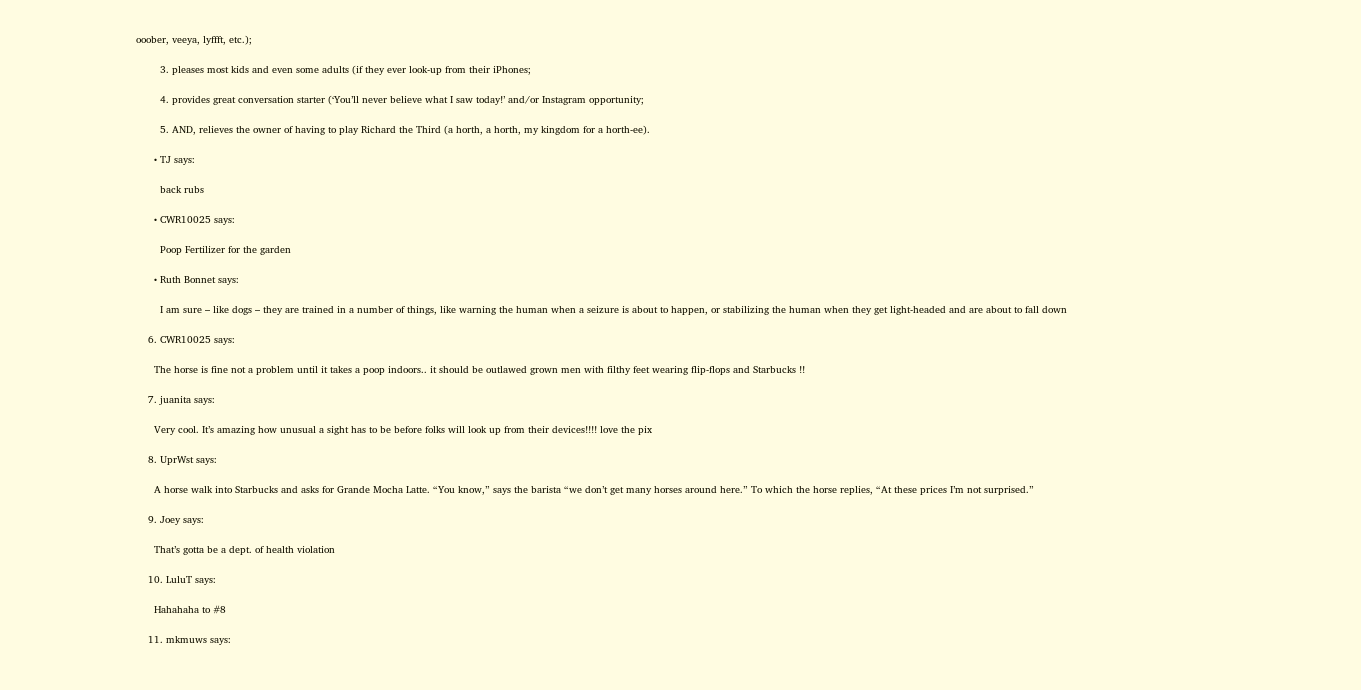ooober, veeya, lyffft, etc.);

        3. pleases most kids and even some adults (if they ever look-up from their iPhones;

        4. provides great conversation starter (‘You’ll never believe what I saw today!’ and/or Instagram opportunity;

        5. AND, relieves the owner of having to play Richard the Third (a horth, a horth, my kingdom for a horth-ee).

      • TJ says:

        back rubs

      • CWR10025 says:

        Poop Fertilizer for the garden

      • Ruth Bonnet says:

        I am sure – like dogs – they are trained in a number of things, like warning the human when a seizure is about to happen, or stabilizing the human when they get light-headed and are about to fall down

    6. CWR10025 says:

      The horse is fine not a problem until it takes a poop indoors.. it should be outlawed grown men with filthy feet wearing flip-flops and Starbucks !!

    7. juanita says:

      Very cool. It’s amazing how unusual a sight has to be before folks will look up from their devices!!!! love the pix

    8. UprWst says:

      A horse walk into Starbucks and asks for Grande Mocha Latte. “You know,” says the barista “we don’t get many horses around here.” To which the horse replies, “At these prices I’m not surprised.”

    9. Joey says:

      That’s gotta be a dept. of health violation

    10. LuluT says:

      Hahahaha to #8

    11. mkmuws says: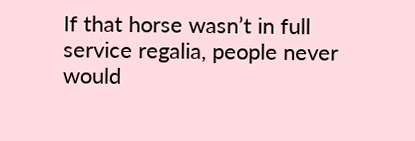If that horse wasn’t in full service regalia, people never would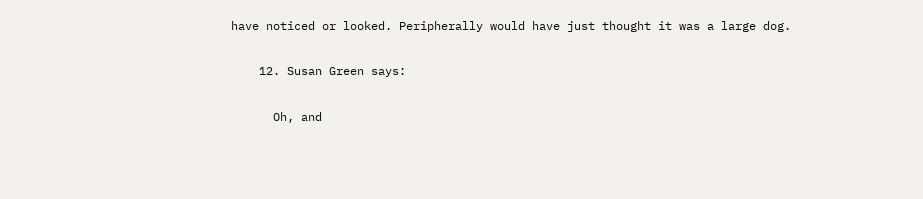have noticed or looked. Peripherally would have just thought it was a large dog.

    12. Susan Green says:

      Oh, and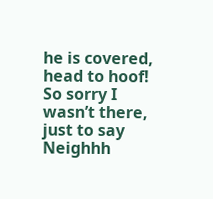he is covered, head to hoof! So sorry I wasn’t there, just to say Neighhh